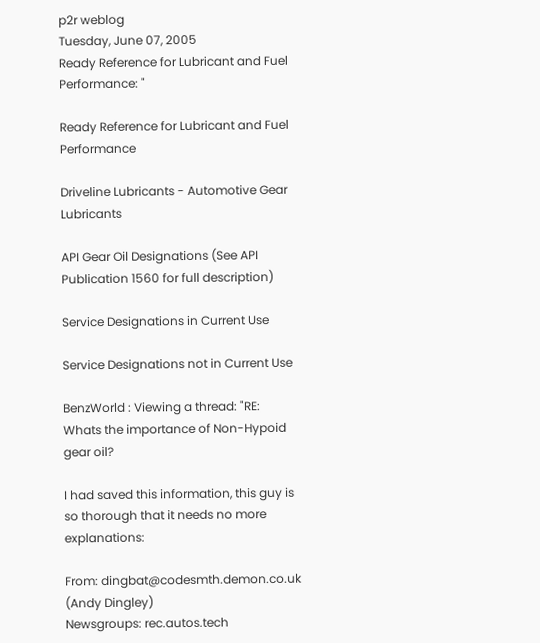p2r weblog
Tuesday, June 07, 2005
Ready Reference for Lubricant and Fuel Performance: "

Ready Reference for Lubricant and Fuel Performance

Driveline Lubricants - Automotive Gear Lubricants

API Gear Oil Designations (See API Publication 1560 for full description)

Service Designations in Current Use

Service Designations not in Current Use

BenzWorld : Viewing a thread: "RE: Whats the importance of Non-Hypoid gear oil?

I had saved this information, this guy is so thorough that it needs no more explanations:

From: dingbat@codesmth.demon.co.uk (Andy Dingley)
Newsgroups: rec.autos.tech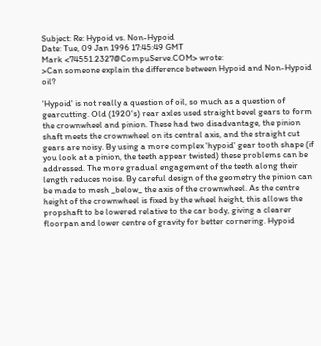Subject: Re: Hypoid vs. Non-Hypoid
Date: Tue, 09 Jan 1996 17:45:49 GMT
Mark <74551.2327@CompuServe.COM> wrote:
>Can someone explain the difference between Hypoid and Non-Hypoid oil?

'Hypoid' is not really a question of oil, so much as a question of gearcutting. Old (1920's) rear axles used straight bevel gears to form the crownwheel and pinion. These had two disadvantage, the pinion shaft meets the crownwheel on its central axis, and the straight cut gears are noisy. By using a more complex 'hypoid' gear tooth shape (if you look at a pinion, the teeth appear twisted) these problems can be addressed. The more gradual engagement of the teeth along their length reduces noise. By careful design of the geometry the pinion can be made to mesh _below_ the axis of the crownwheel. As the centre height of the crownwheel is fixed by the wheel height, this allows the propshaft to be lowered relative to the car body, giving a clearer floorpan and lower centre of gravity for better cornering. Hypoid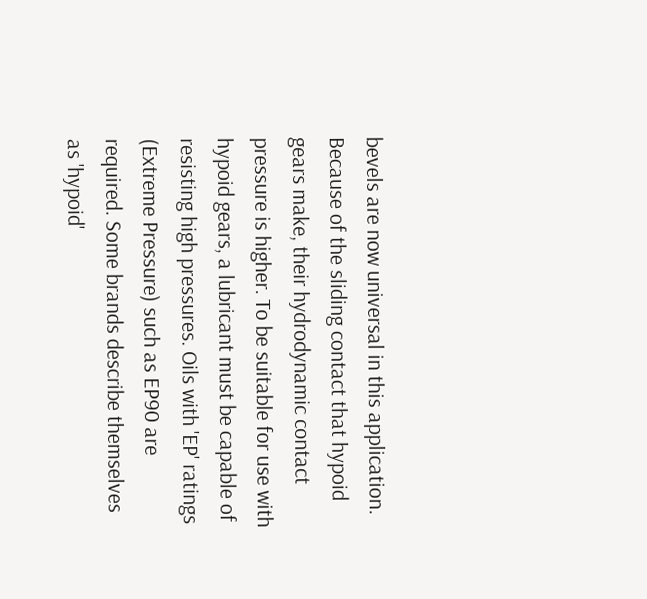bevels are now universal in this application. Because of the sliding contact that hypoid gears make, their hydrodynamic contact pressure is higher. To be suitable for use with hypoid gears, a lubricant must be capable of resisting high pressures. Oils with 'EP' ratings (Extreme Pressure) such as EP90 are required. Some brands describe themselves as 'hypoid'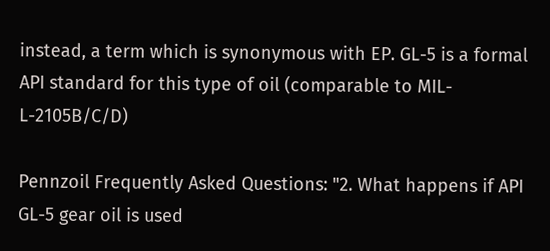instead, a term which is synonymous with EP. GL-5 is a formal API standard for this type of oil (comparable to MIL-L-2105B/C/D)

Pennzoil Frequently Asked Questions: "2. What happens if API GL-5 gear oil is used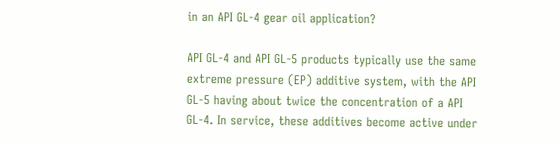in an API GL-4 gear oil application?

API GL-4 and API GL-5 products typically use the same extreme pressure (EP) additive system, with the API GL-5 having about twice the concentration of a API GL-4. In service, these additives become active under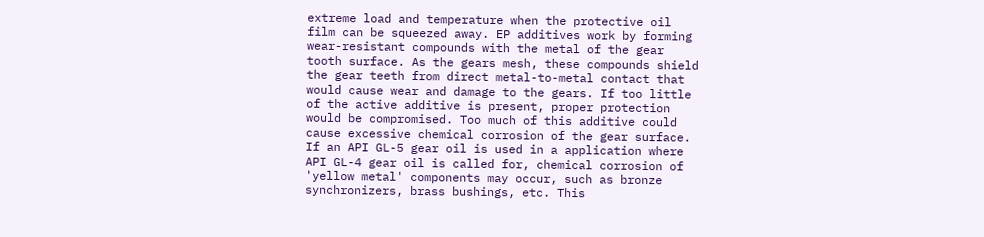extreme load and temperature when the protective oil film can be squeezed away. EP additives work by forming wear-resistant compounds with the metal of the gear tooth surface. As the gears mesh, these compounds shield the gear teeth from direct metal-to-metal contact that would cause wear and damage to the gears. If too little of the active additive is present, proper protection would be compromised. Too much of this additive could cause excessive chemical corrosion of the gear surface. If an API GL-5 gear oil is used in a application where API GL-4 gear oil is called for, chemical corrosion of 'yellow metal' components may occur, such as bronze synchronizers, brass bushings, etc. This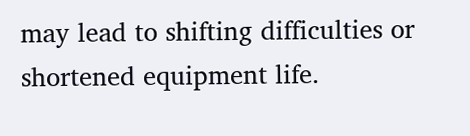may lead to shifting difficulties or shortened equipment life.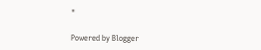"

Powered by Blogger